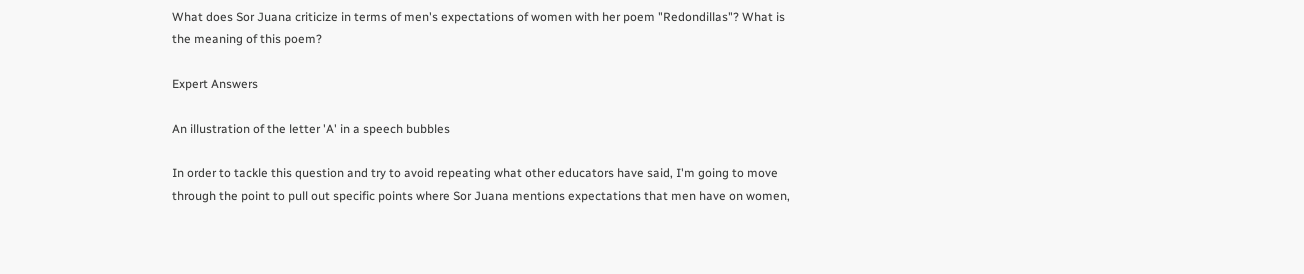What does Sor Juana criticize in terms of men's expectations of women with her poem "Redondillas"? What is the meaning of this poem?

Expert Answers

An illustration of the letter 'A' in a speech bubbles

In order to tackle this question and try to avoid repeating what other educators have said, I'm going to move through the point to pull out specific points where Sor Juana mentions expectations that men have on women,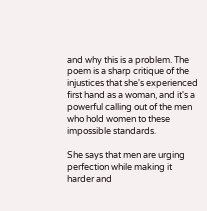and why this is a problem. The poem is a sharp critique of the injustices that she's experienced first hand as a woman, and it's a powerful calling out of the men who hold women to these impossible standards.

She says that men are urging perfection while making it harder and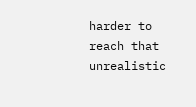harder to reach that unrealistic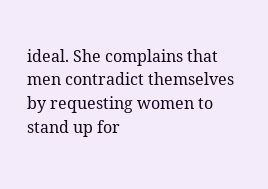ideal. She complains that men contradict themselves by requesting women to stand up for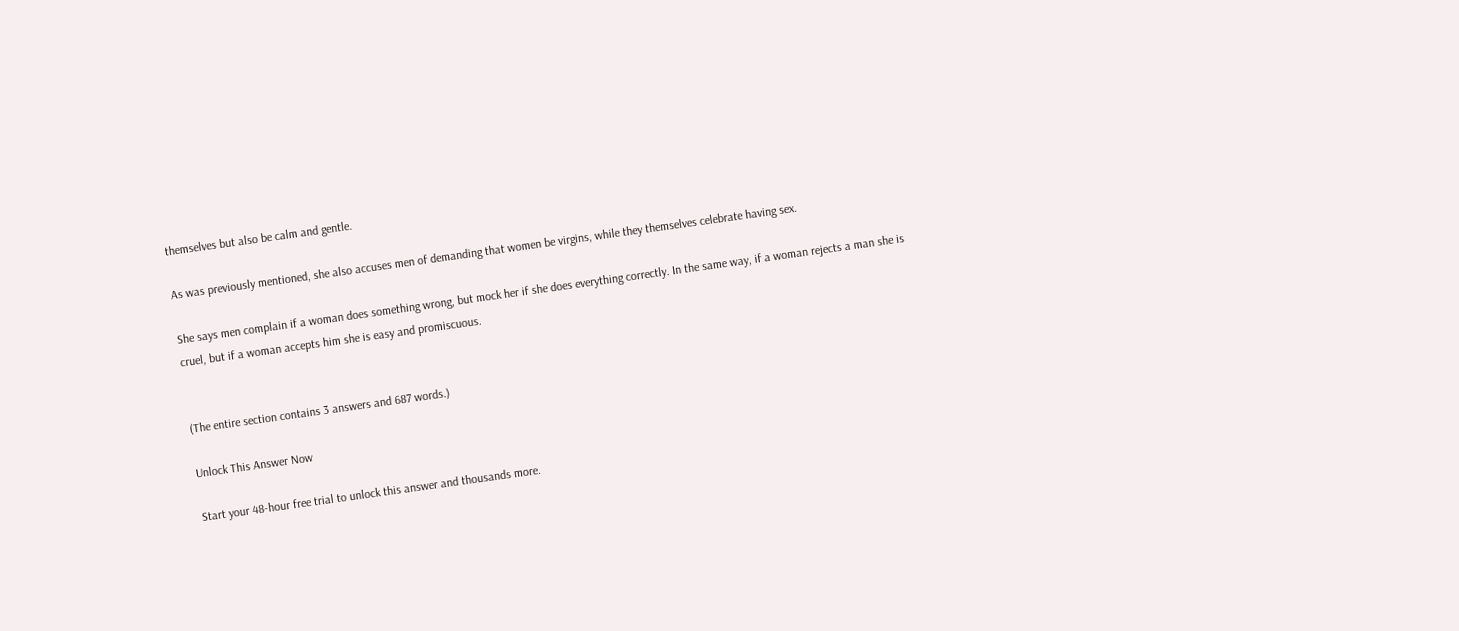themselves but also be calm and gentle.

As was previously mentioned, she also accuses men of demanding that women be virgins, while they themselves celebrate having sex.

She says men complain if a woman does something wrong, but mock her if she does everything correctly. In the same way, if a woman rejects a man she is cruel, but if a woman accepts him she is easy and promiscuous.


(The entire section contains 3 answers and 687 words.)

Unlock This Answer Now

Start your 48-hour free trial to unlock this answer and thousands more.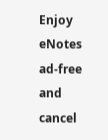Enjoy eNotes ad-free and cancel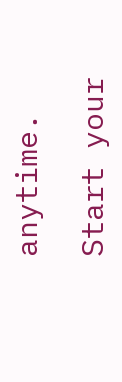anytime.

Start your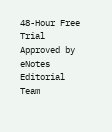48-Hour Free Trial
Approved by eNotes Editorial Team